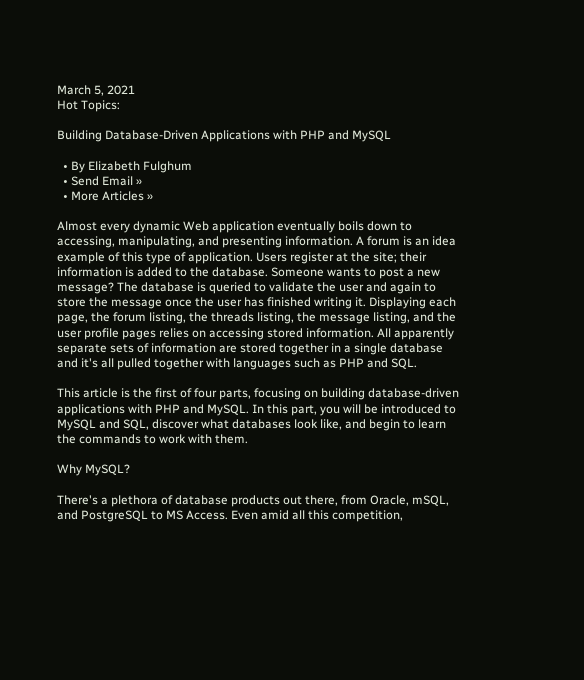March 5, 2021
Hot Topics:

Building Database-Driven Applications with PHP and MySQL

  • By Elizabeth Fulghum
  • Send Email »
  • More Articles »

Almost every dynamic Web application eventually boils down to accessing, manipulating, and presenting information. A forum is an idea example of this type of application. Users register at the site; their information is added to the database. Someone wants to post a new message? The database is queried to validate the user and again to store the message once the user has finished writing it. Displaying each page, the forum listing, the threads listing, the message listing, and the user profile pages relies on accessing stored information. All apparently separate sets of information are stored together in a single database and it's all pulled together with languages such as PHP and SQL.

This article is the first of four parts, focusing on building database-driven applications with PHP and MySQL. In this part, you will be introduced to MySQL and SQL, discover what databases look like, and begin to learn the commands to work with them.

Why MySQL?

There's a plethora of database products out there, from Oracle, mSQL, and PostgreSQL to MS Access. Even amid all this competition,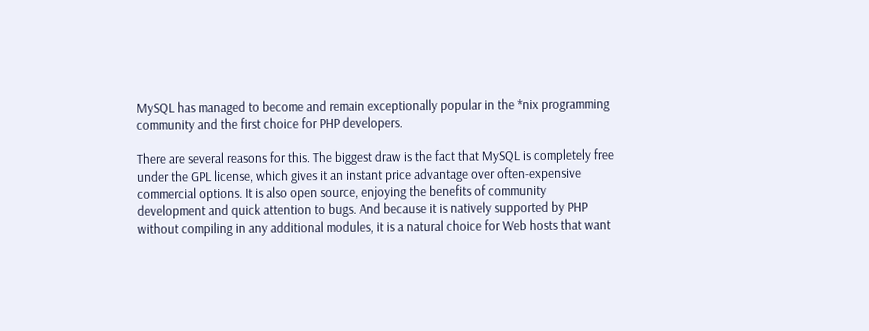MySQL has managed to become and remain exceptionally popular in the *nix programming community and the first choice for PHP developers.

There are several reasons for this. The biggest draw is the fact that MySQL is completely free under the GPL license, which gives it an instant price advantage over often-expensive commercial options. It is also open source, enjoying the benefits of community development and quick attention to bugs. And because it is natively supported by PHP without compiling in any additional modules, it is a natural choice for Web hosts that want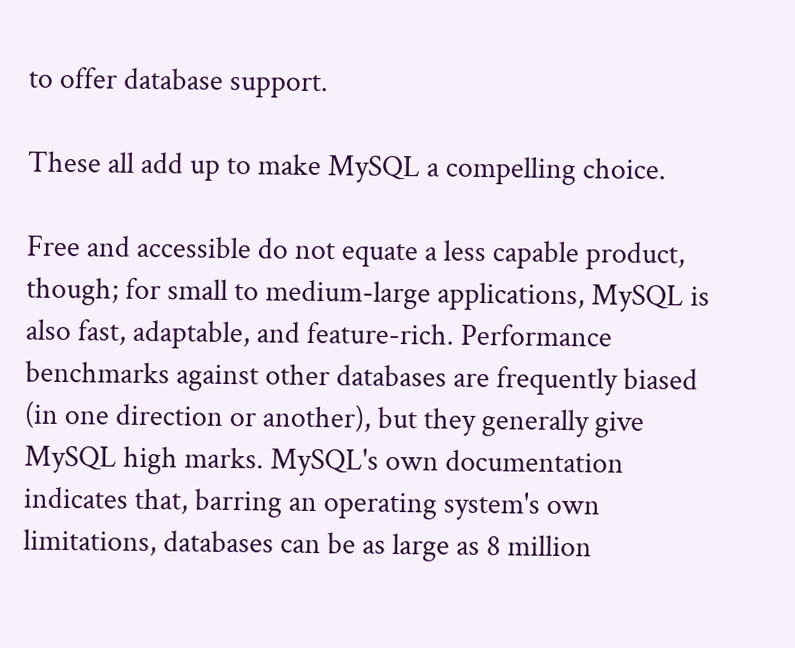to offer database support.

These all add up to make MySQL a compelling choice.

Free and accessible do not equate a less capable product, though; for small to medium-large applications, MySQL is also fast, adaptable, and feature-rich. Performance benchmarks against other databases are frequently biased (in one direction or another), but they generally give MySQL high marks. MySQL's own documentation indicates that, barring an operating system's own limitations, databases can be as large as 8 million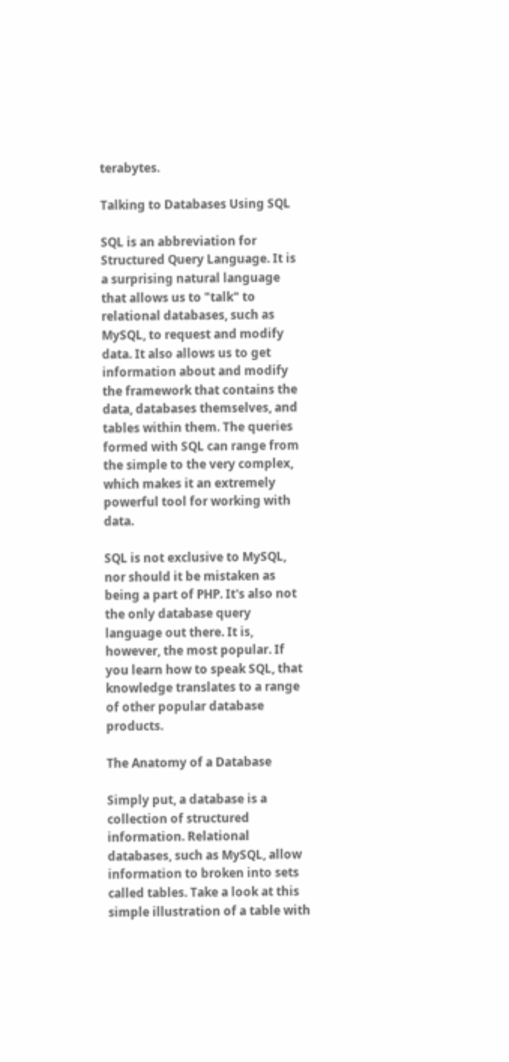terabytes.

Talking to Databases Using SQL

SQL is an abbreviation for Structured Query Language. It is a surprising natural language that allows us to "talk" to relational databases, such as MySQL, to request and modify data. It also allows us to get information about and modify the framework that contains the data, databases themselves, and tables within them. The queries formed with SQL can range from the simple to the very complex, which makes it an extremely powerful tool for working with data.

SQL is not exclusive to MySQL, nor should it be mistaken as being a part of PHP. It's also not the only database query language out there. It is, however, the most popular. If you learn how to speak SQL, that knowledge translates to a range of other popular database products.

The Anatomy of a Database

Simply put, a database is a collection of structured information. Relational databases, such as MySQL, allow information to broken into sets called tables. Take a look at this simple illustration of a table with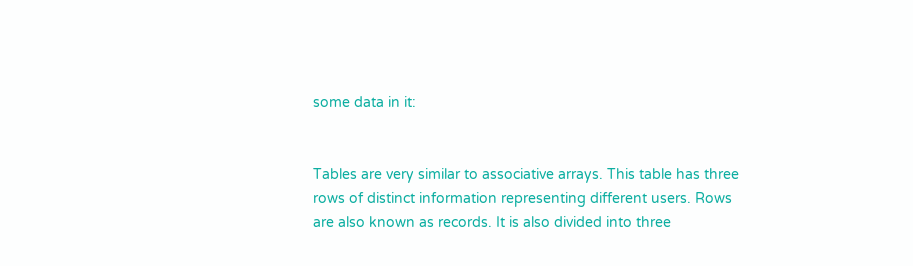some data in it:


Tables are very similar to associative arrays. This table has three rows of distinct information representing different users. Rows are also known as records. It is also divided into three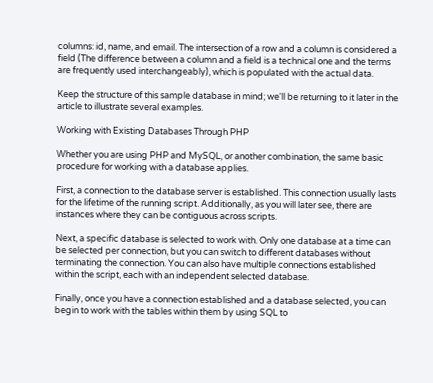columns: id, name, and email. The intersection of a row and a column is considered a field (The difference between a column and a field is a technical one and the terms are frequently used interchangeably), which is populated with the actual data.

Keep the structure of this sample database in mind; we'll be returning to it later in the article to illustrate several examples.

Working with Existing Databases Through PHP

Whether you are using PHP and MySQL, or another combination, the same basic procedure for working with a database applies.

First, a connection to the database server is established. This connection usually lasts for the lifetime of the running script. Additionally, as you will later see, there are instances where they can be contiguous across scripts.

Next, a specific database is selected to work with. Only one database at a time can be selected per connection, but you can switch to different databases without terminating the connection. You can also have multiple connections established within the script, each with an independent selected database.

Finally, once you have a connection established and a database selected, you can begin to work with the tables within them by using SQL to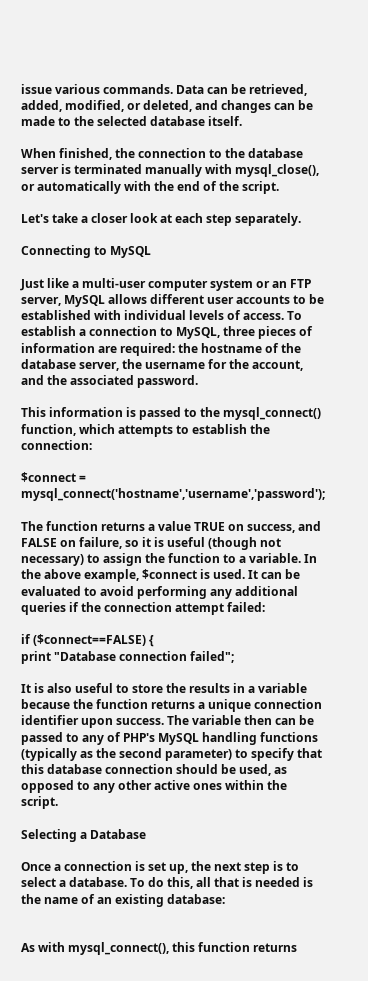issue various commands. Data can be retrieved, added, modified, or deleted, and changes can be made to the selected database itself.

When finished, the connection to the database server is terminated manually with mysql_close(), or automatically with the end of the script.

Let's take a closer look at each step separately.

Connecting to MySQL

Just like a multi-user computer system or an FTP server, MySQL allows different user accounts to be established with individual levels of access. To establish a connection to MySQL, three pieces of information are required: the hostname of the database server, the username for the account, and the associated password.

This information is passed to the mysql_connect() function, which attempts to establish the connection:

$connect = mysql_connect('hostname','username','password');

The function returns a value TRUE on success, and FALSE on failure, so it is useful (though not necessary) to assign the function to a variable. In the above example, $connect is used. It can be evaluated to avoid performing any additional queries if the connection attempt failed:

if ($connect==FALSE) {
print "Database connection failed";

It is also useful to store the results in a variable because the function returns a unique connection identifier upon success. The variable then can be passed to any of PHP's MySQL handling functions (typically as the second parameter) to specify that this database connection should be used, as opposed to any other active ones within the script.

Selecting a Database

Once a connection is set up, the next step is to select a database. To do this, all that is needed is the name of an existing database:


As with mysql_connect(), this function returns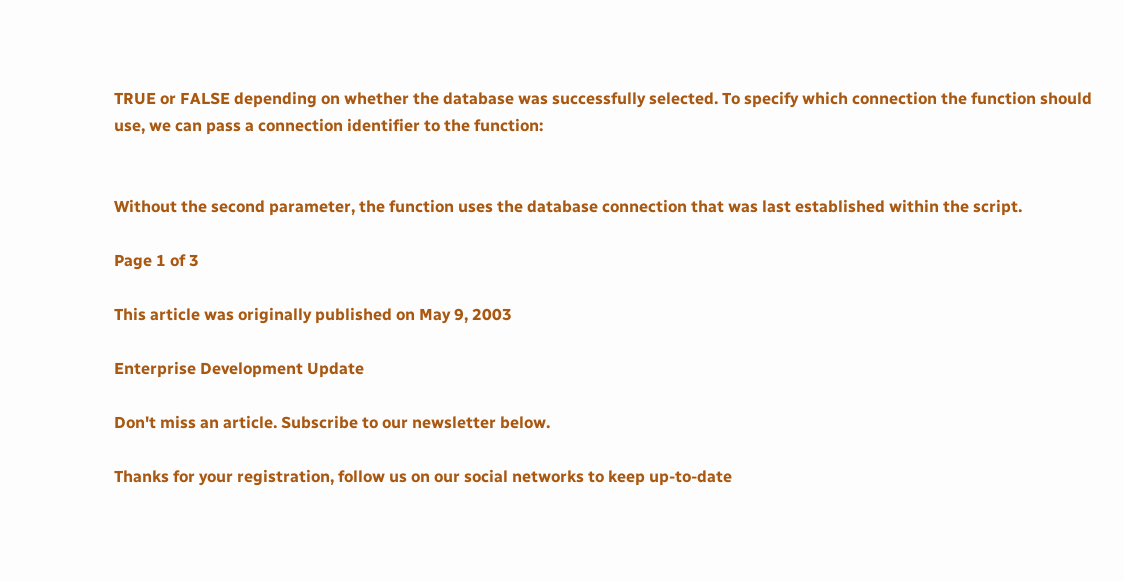TRUE or FALSE depending on whether the database was successfully selected. To specify which connection the function should use, we can pass a connection identifier to the function:


Without the second parameter, the function uses the database connection that was last established within the script.

Page 1 of 3

This article was originally published on May 9, 2003

Enterprise Development Update

Don't miss an article. Subscribe to our newsletter below.

Thanks for your registration, follow us on our social networks to keep up-to-date